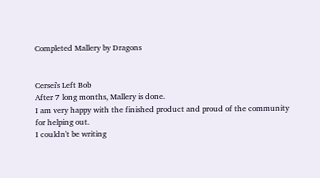Completed Mallery by Dragons


Cersei's Left Bob
After 7 long months, Mallery is done.
I am very happy with the finished product and proud of the community for helping out.
I couldn't be writing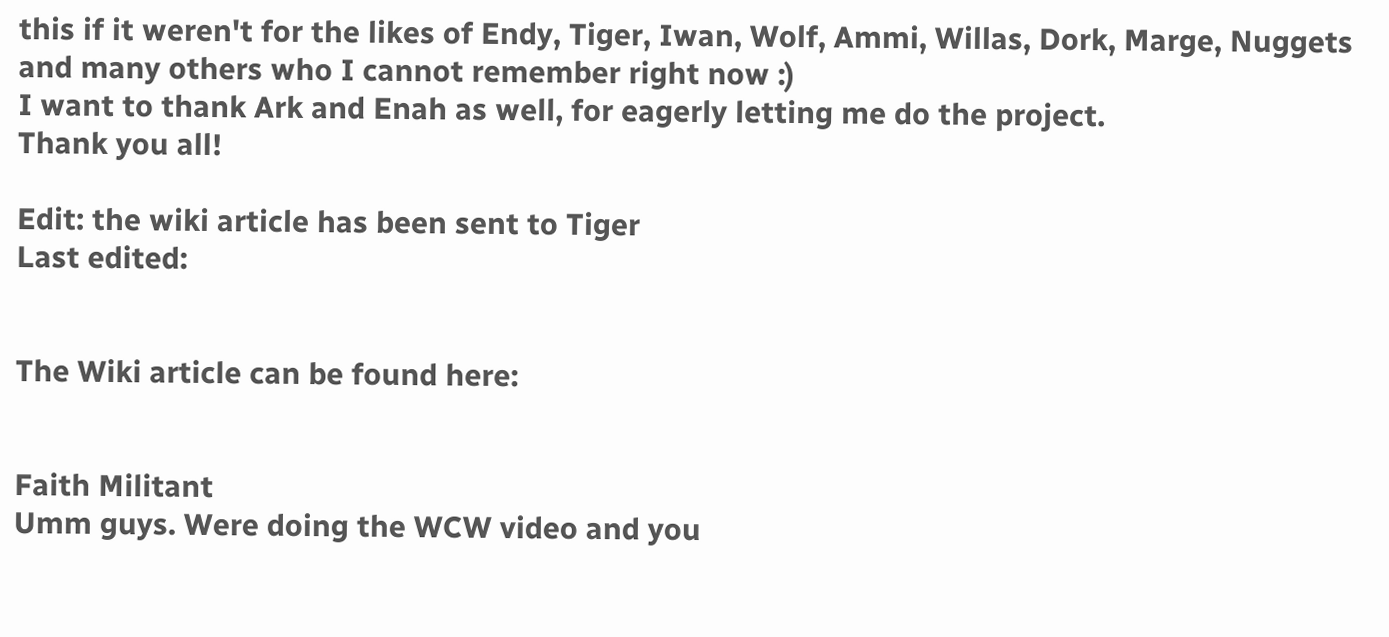this if it weren't for the likes of Endy, Tiger, Iwan, Wolf, Ammi, Willas, Dork, Marge, Nuggets and many others who I cannot remember right now :)
I want to thank Ark and Enah as well, for eagerly letting me do the project.
Thank you all!

Edit: the wiki article has been sent to Tiger
Last edited:


The Wiki article can be found here:


Faith Militant
Umm guys. Were doing the WCW video and you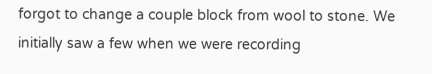forgot to change a couple block from wool to stone. We initially saw a few when we were recording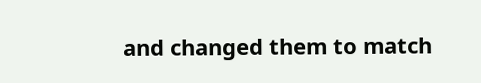and changed them to match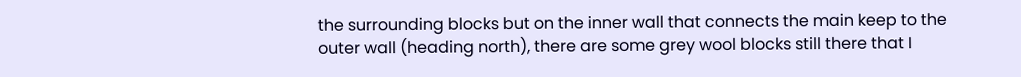the surrounding blocks but on the inner wall that connects the main keep to the outer wall (heading north), there are some grey wool blocks still there that I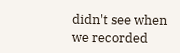didn't see when we recorded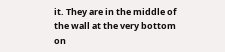it. They are in the middle of the wall at the very bottom on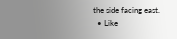the side facing east.
  • Like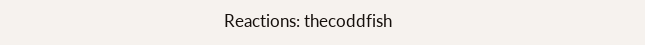Reactions: thecoddfish